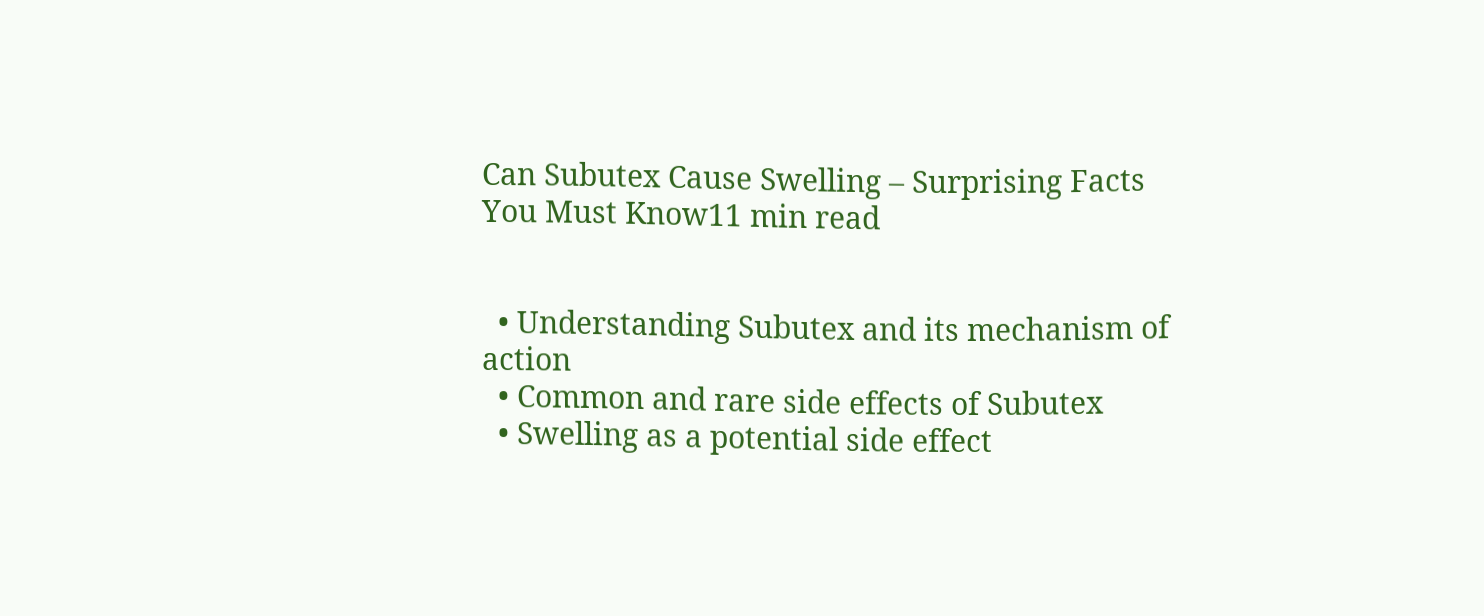Can Subutex Cause Swelling – Surprising Facts You Must Know11 min read


  • Understanding Subutex and its mechanism of action
  • Common and rare side effects of Subutex
  • Swelling as a potential side effect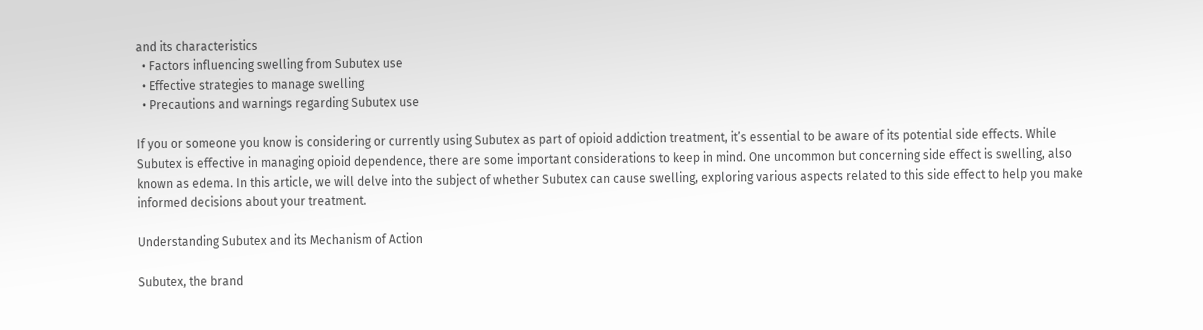and its characteristics
  • Factors influencing swelling from Subutex use
  • Effective strategies to manage swelling
  • Precautions and warnings regarding Subutex use

If you or someone you know is considering or currently using Subutex as part of opioid addiction treatment, it’s essential to be aware of its potential side effects. While Subutex is effective in managing opioid dependence, there are some important considerations to keep in mind. One uncommon but concerning side effect is swelling, also known as edema. In this article, we will delve into the subject of whether Subutex can cause swelling, exploring various aspects related to this side effect to help you make informed decisions about your treatment.

Understanding Subutex and its Mechanism of Action

Subutex, the brand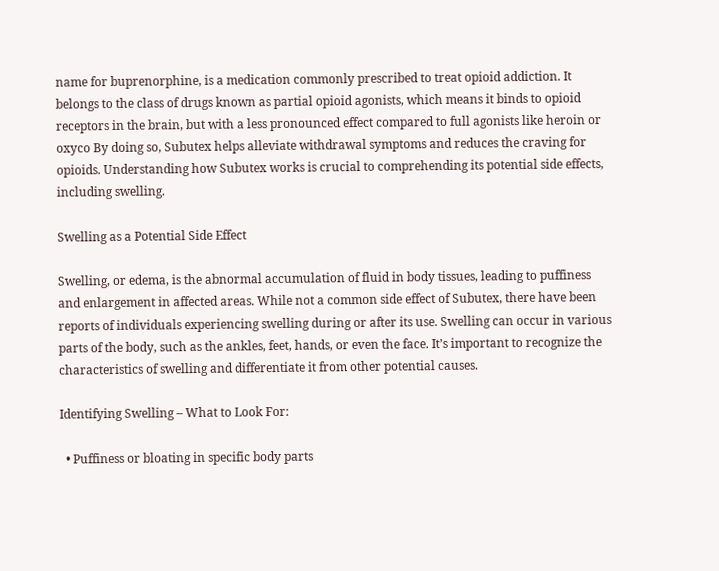name for buprenorphine, is a medication commonly prescribed to treat opioid addiction. It belongs to the class of drugs known as partial opioid agonists, which means it binds to opioid receptors in the brain, but with a less pronounced effect compared to full agonists like heroin or oxyco By doing so, Subutex helps alleviate withdrawal symptoms and reduces the craving for opioids. Understanding how Subutex works is crucial to comprehending its potential side effects, including swelling.

Swelling as a Potential Side Effect

Swelling, or edema, is the abnormal accumulation of fluid in body tissues, leading to puffiness and enlargement in affected areas. While not a common side effect of Subutex, there have been reports of individuals experiencing swelling during or after its use. Swelling can occur in various parts of the body, such as the ankles, feet, hands, or even the face. It’s important to recognize the characteristics of swelling and differentiate it from other potential causes.

Identifying Swelling – What to Look For:

  • Puffiness or bloating in specific body parts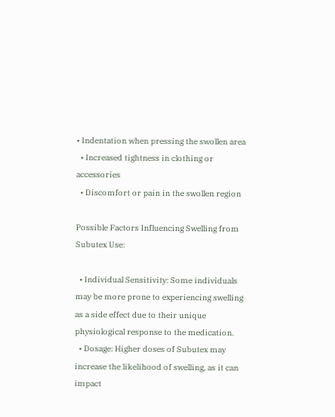• Indentation when pressing the swollen area
  • Increased tightness in clothing or accessories
  • Discomfort or pain in the swollen region

Possible Factors Influencing Swelling from Subutex Use:

  • Individual Sensitivity: Some individuals may be more prone to experiencing swelling as a side effect due to their unique physiological response to the medication.
  • Dosage: Higher doses of Subutex may increase the likelihood of swelling, as it can impact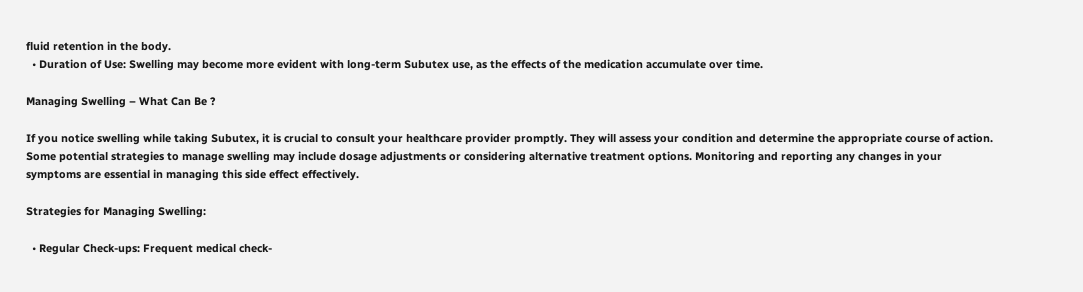fluid retention in the body.
  • Duration of Use: Swelling may become more evident with long-term Subutex use, as the effects of the medication accumulate over time.

Managing Swelling – What Can Be ?

If you notice swelling while taking Subutex, it is crucial to consult your healthcare provider promptly. They will assess your condition and determine the appropriate course of action. Some potential strategies to manage swelling may include dosage adjustments or considering alternative treatment options. Monitoring and reporting any changes in your symptoms are essential in managing this side effect effectively.

Strategies for Managing Swelling:

  • Regular Check-ups: Frequent medical check-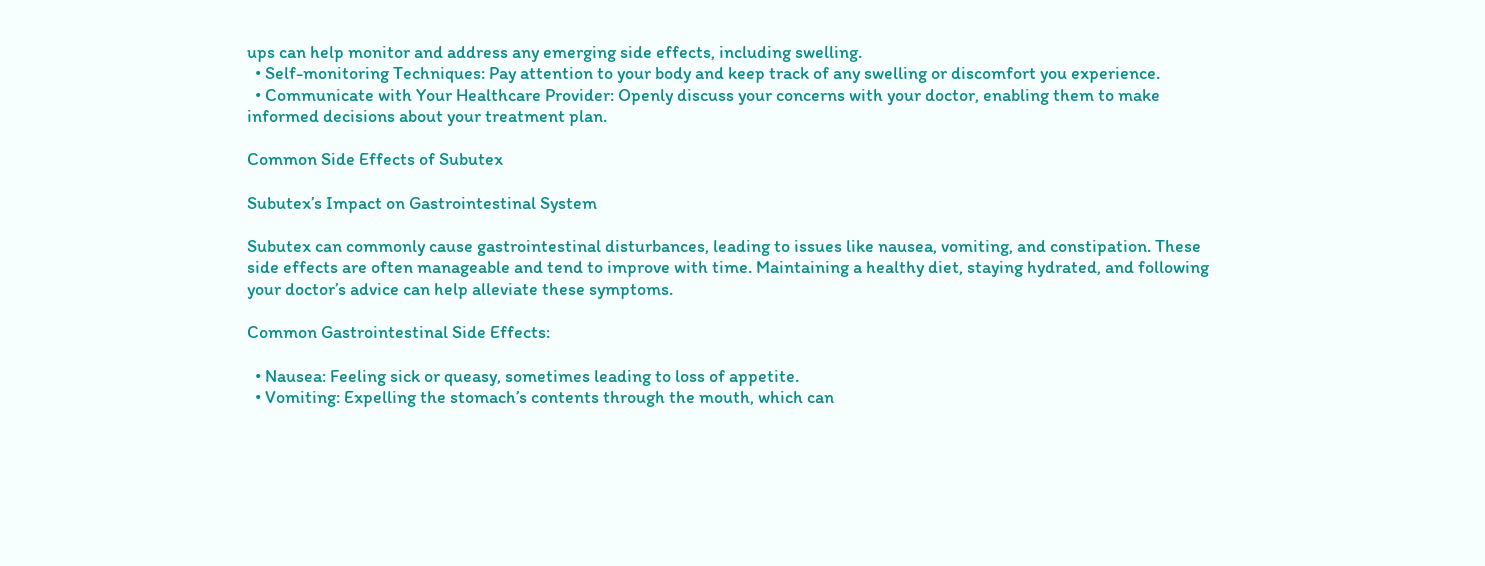ups can help monitor and address any emerging side effects, including swelling.
  • Self-monitoring Techniques: Pay attention to your body and keep track of any swelling or discomfort you experience.
  • Communicate with Your Healthcare Provider: Openly discuss your concerns with your doctor, enabling them to make informed decisions about your treatment plan.

Common Side Effects of Subutex

Subutex’s Impact on Gastrointestinal System

Subutex can commonly cause gastrointestinal disturbances, leading to issues like nausea, vomiting, and constipation. These side effects are often manageable and tend to improve with time. Maintaining a healthy diet, staying hydrated, and following your doctor’s advice can help alleviate these symptoms.

Common Gastrointestinal Side Effects:

  • Nausea: Feeling sick or queasy, sometimes leading to loss of appetite.
  • Vomiting: Expelling the stomach’s contents through the mouth, which can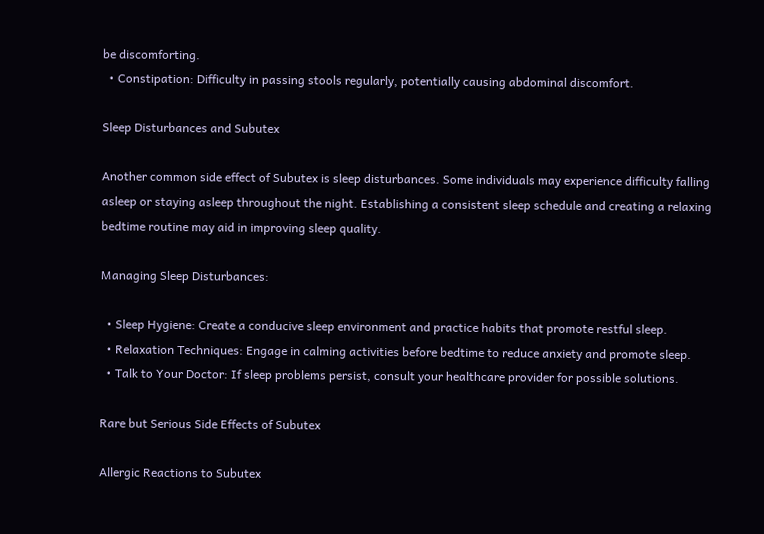be discomforting.
  • Constipation: Difficulty in passing stools regularly, potentially causing abdominal discomfort.

Sleep Disturbances and Subutex

Another common side effect of Subutex is sleep disturbances. Some individuals may experience difficulty falling asleep or staying asleep throughout the night. Establishing a consistent sleep schedule and creating a relaxing bedtime routine may aid in improving sleep quality.

Managing Sleep Disturbances:

  • Sleep Hygiene: Create a conducive sleep environment and practice habits that promote restful sleep.
  • Relaxation Techniques: Engage in calming activities before bedtime to reduce anxiety and promote sleep.
  • Talk to Your Doctor: If sleep problems persist, consult your healthcare provider for possible solutions.

Rare but Serious Side Effects of Subutex

Allergic Reactions to Subutex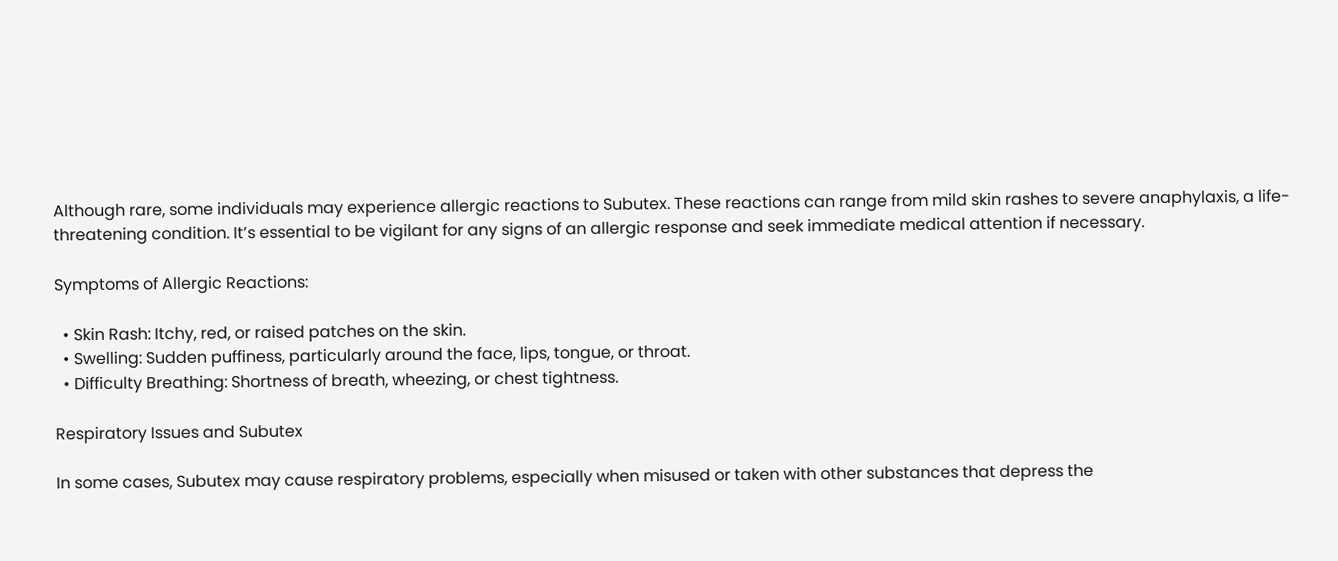Although rare, some individuals may experience allergic reactions to Subutex. These reactions can range from mild skin rashes to severe anaphylaxis, a life-threatening condition. It’s essential to be vigilant for any signs of an allergic response and seek immediate medical attention if necessary.

Symptoms of Allergic Reactions:

  • Skin Rash: Itchy, red, or raised patches on the skin.
  • Swelling: Sudden puffiness, particularly around the face, lips, tongue, or throat.
  • Difficulty Breathing: Shortness of breath, wheezing, or chest tightness.

Respiratory Issues and Subutex

In some cases, Subutex may cause respiratory problems, especially when misused or taken with other substances that depress the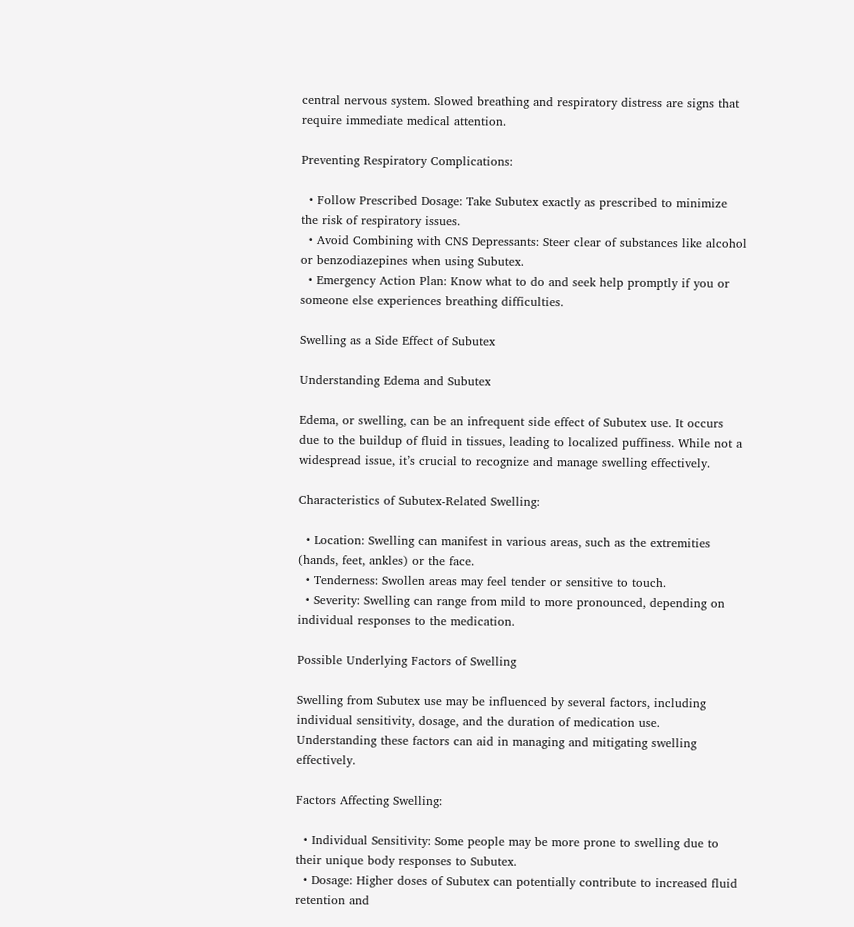central nervous system. Slowed breathing and respiratory distress are signs that require immediate medical attention.

Preventing Respiratory Complications:

  • Follow Prescribed Dosage: Take Subutex exactly as prescribed to minimize the risk of respiratory issues.
  • Avoid Combining with CNS Depressants: Steer clear of substances like alcohol or benzodiazepines when using Subutex.
  • Emergency Action Plan: Know what to do and seek help promptly if you or someone else experiences breathing difficulties.

Swelling as a Side Effect of Subutex

Understanding Edema and Subutex

Edema, or swelling, can be an infrequent side effect of Subutex use. It occurs due to the buildup of fluid in tissues, leading to localized puffiness. While not a widespread issue, it’s crucial to recognize and manage swelling effectively.

Characteristics of Subutex-Related Swelling:

  • Location: Swelling can manifest in various areas, such as the extremities (hands, feet, ankles) or the face.
  • Tenderness: Swollen areas may feel tender or sensitive to touch.
  • Severity: Swelling can range from mild to more pronounced, depending on individual responses to the medication.

Possible Underlying Factors of Swelling

Swelling from Subutex use may be influenced by several factors, including individual sensitivity, dosage, and the duration of medication use. Understanding these factors can aid in managing and mitigating swelling effectively.

Factors Affecting Swelling:

  • Individual Sensitivity: Some people may be more prone to swelling due to their unique body responses to Subutex.
  • Dosage: Higher doses of Subutex can potentially contribute to increased fluid retention and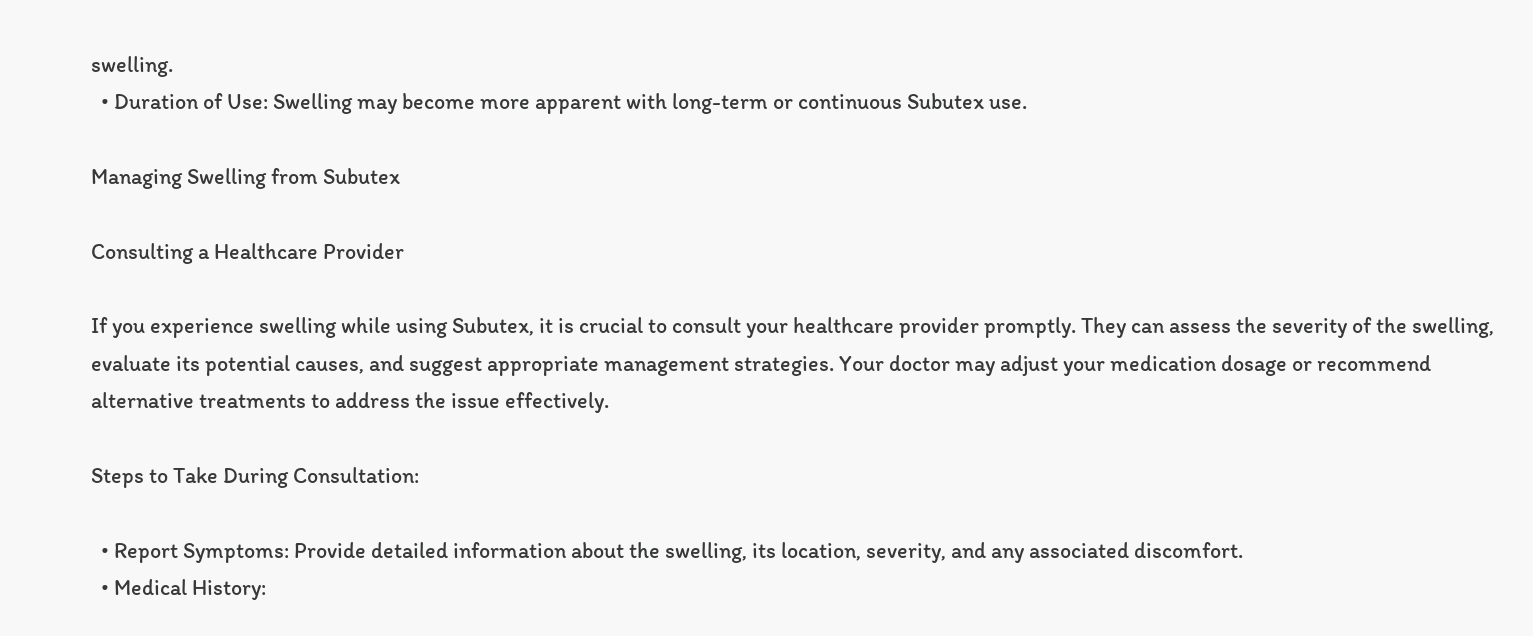swelling.
  • Duration of Use: Swelling may become more apparent with long-term or continuous Subutex use.

Managing Swelling from Subutex

Consulting a Healthcare Provider

If you experience swelling while using Subutex, it is crucial to consult your healthcare provider promptly. They can assess the severity of the swelling, evaluate its potential causes, and suggest appropriate management strategies. Your doctor may adjust your medication dosage or recommend alternative treatments to address the issue effectively.

Steps to Take During Consultation:

  • Report Symptoms: Provide detailed information about the swelling, its location, severity, and any associated discomfort.
  • Medical History: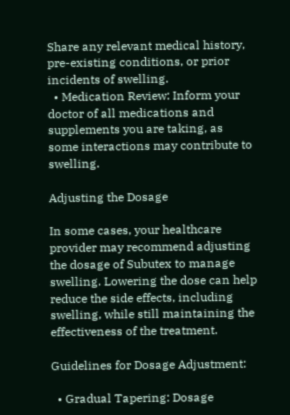Share any relevant medical history, pre-existing conditions, or prior incidents of swelling.
  • Medication Review: Inform your doctor of all medications and supplements you are taking, as some interactions may contribute to swelling.

Adjusting the Dosage

In some cases, your healthcare provider may recommend adjusting the dosage of Subutex to manage swelling. Lowering the dose can help reduce the side effects, including swelling, while still maintaining the effectiveness of the treatment.

Guidelines for Dosage Adjustment:

  • Gradual Tapering: Dosage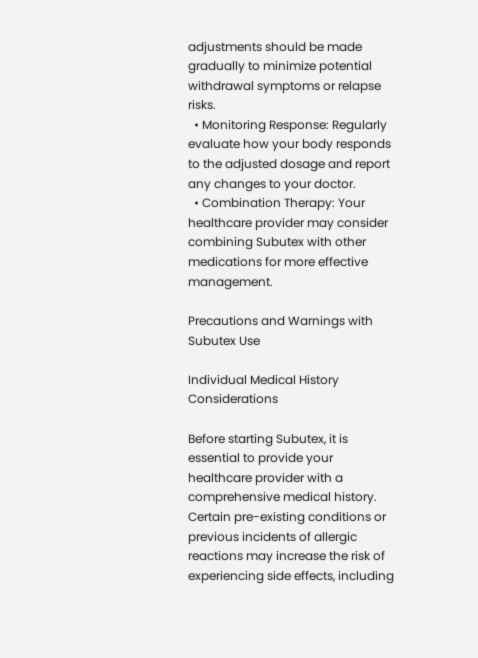adjustments should be made gradually to minimize potential withdrawal symptoms or relapse risks.
  • Monitoring Response: Regularly evaluate how your body responds to the adjusted dosage and report any changes to your doctor.
  • Combination Therapy: Your healthcare provider may consider combining Subutex with other medications for more effective management.

Precautions and Warnings with Subutex Use

Individual Medical History Considerations

Before starting Subutex, it is essential to provide your healthcare provider with a comprehensive medical history. Certain pre-existing conditions or previous incidents of allergic reactions may increase the risk of experiencing side effects, including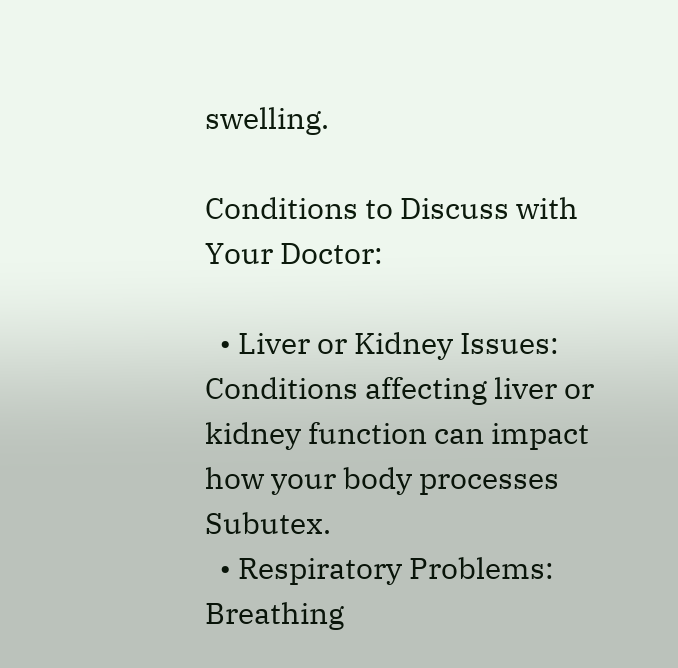swelling.

Conditions to Discuss with Your Doctor:

  • Liver or Kidney Issues: Conditions affecting liver or kidney function can impact how your body processes Subutex.
  • Respiratory Problems: Breathing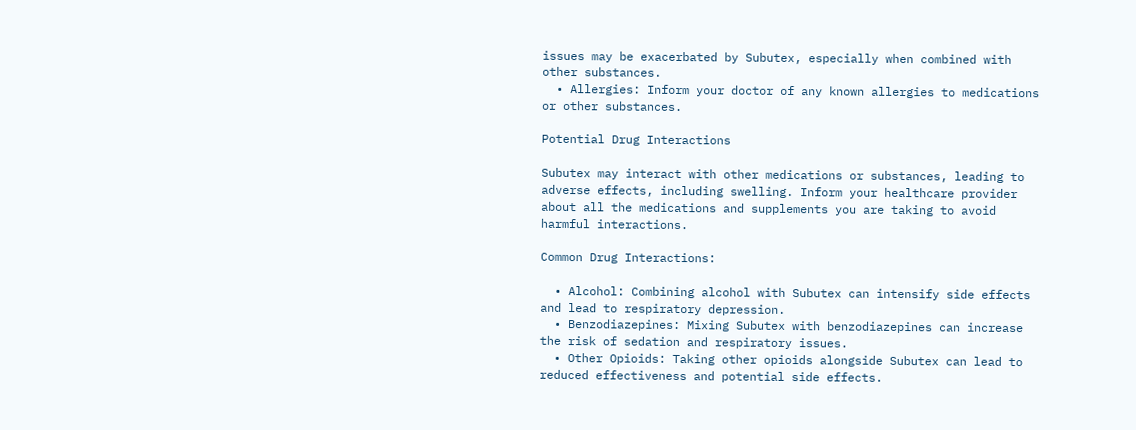issues may be exacerbated by Subutex, especially when combined with other substances.
  • Allergies: Inform your doctor of any known allergies to medications or other substances.

Potential Drug Interactions

Subutex may interact with other medications or substances, leading to adverse effects, including swelling. Inform your healthcare provider about all the medications and supplements you are taking to avoid harmful interactions.

Common Drug Interactions:

  • Alcohol: Combining alcohol with Subutex can intensify side effects and lead to respiratory depression.
  • Benzodiazepines: Mixing Subutex with benzodiazepines can increase the risk of sedation and respiratory issues.
  • Other Opioids: Taking other opioids alongside Subutex can lead to reduced effectiveness and potential side effects.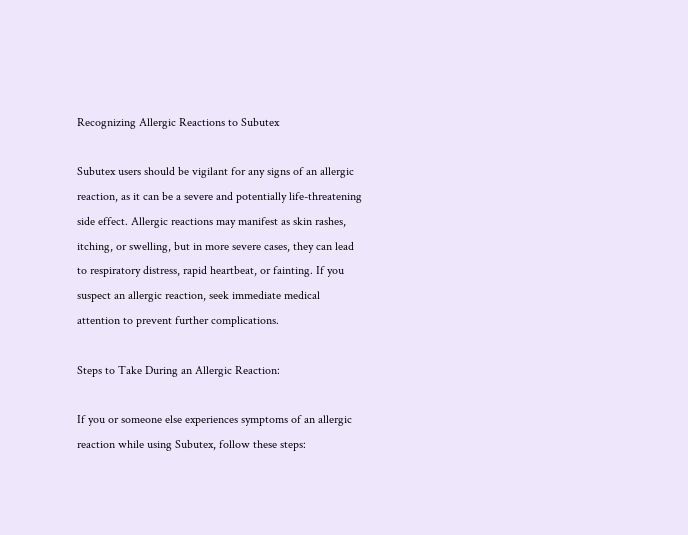Recognizing Allergic Reactions to Subutex

Subutex users should be vigilant for any signs of an allergic reaction, as it can be a severe and potentially life-threatening side effect. Allergic reactions may manifest as skin rashes, itching, or swelling, but in more severe cases, they can lead to respiratory distress, rapid heartbeat, or fainting. If you suspect an allergic reaction, seek immediate medical attention to prevent further complications.

Steps to Take During an Allergic Reaction:

If you or someone else experiences symptoms of an allergic reaction while using Subutex, follow these steps: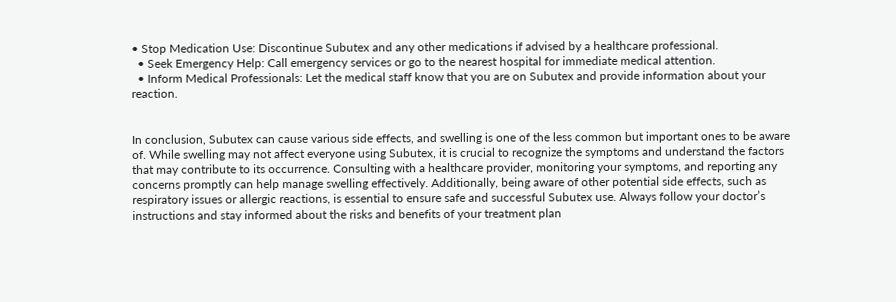• Stop Medication Use: Discontinue Subutex and any other medications if advised by a healthcare professional.
  • Seek Emergency Help: Call emergency services or go to the nearest hospital for immediate medical attention.
  • Inform Medical Professionals: Let the medical staff know that you are on Subutex and provide information about your reaction.


In conclusion, Subutex can cause various side effects, and swelling is one of the less common but important ones to be aware of. While swelling may not affect everyone using Subutex, it is crucial to recognize the symptoms and understand the factors that may contribute to its occurrence. Consulting with a healthcare provider, monitoring your symptoms, and reporting any concerns promptly can help manage swelling effectively. Additionally, being aware of other potential side effects, such as respiratory issues or allergic reactions, is essential to ensure safe and successful Subutex use. Always follow your doctor’s instructions and stay informed about the risks and benefits of your treatment plan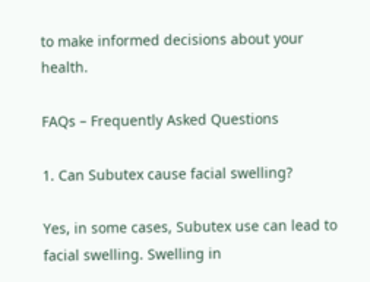to make informed decisions about your health.

FAQs – Frequently Asked Questions

1. Can Subutex cause facial swelling?

Yes, in some cases, Subutex use can lead to facial swelling. Swelling in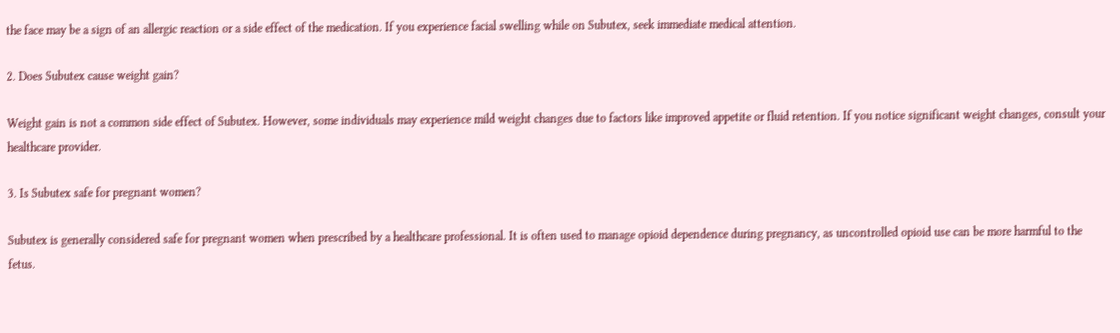the face may be a sign of an allergic reaction or a side effect of the medication. If you experience facial swelling while on Subutex, seek immediate medical attention.

2. Does Subutex cause weight gain?

Weight gain is not a common side effect of Subutex. However, some individuals may experience mild weight changes due to factors like improved appetite or fluid retention. If you notice significant weight changes, consult your healthcare provider.

3. Is Subutex safe for pregnant women?

Subutex is generally considered safe for pregnant women when prescribed by a healthcare professional. It is often used to manage opioid dependence during pregnancy, as uncontrolled opioid use can be more harmful to the fetus.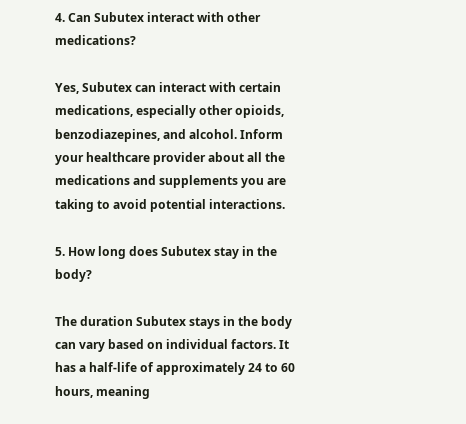4. Can Subutex interact with other medications?

Yes, Subutex can interact with certain medications, especially other opioids, benzodiazepines, and alcohol. Inform your healthcare provider about all the medications and supplements you are taking to avoid potential interactions.

5. How long does Subutex stay in the body?

The duration Subutex stays in the body can vary based on individual factors. It has a half-life of approximately 24 to 60 hours, meaning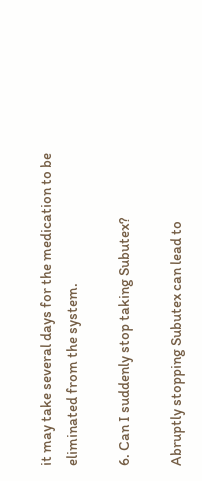it may take several days for the medication to be eliminated from the system.

6. Can I suddenly stop taking Subutex?

Abruptly stopping Subutex can lead to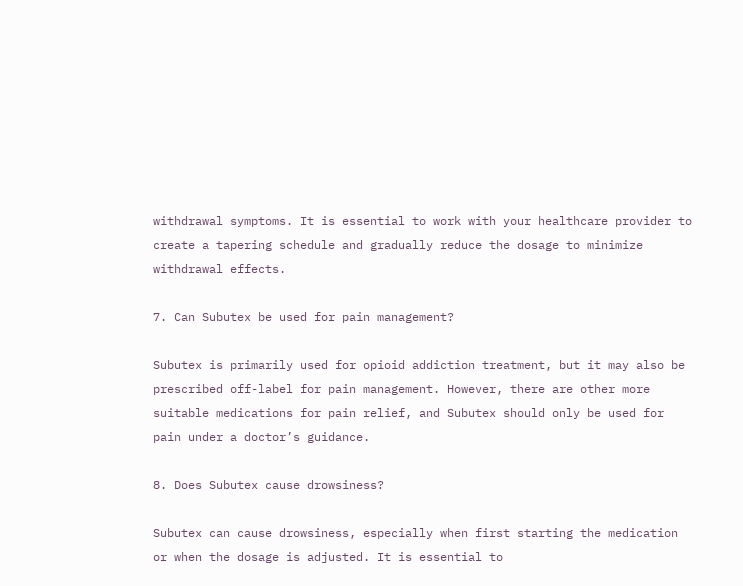withdrawal symptoms. It is essential to work with your healthcare provider to create a tapering schedule and gradually reduce the dosage to minimize withdrawal effects.

7. Can Subutex be used for pain management?

Subutex is primarily used for opioid addiction treatment, but it may also be prescribed off-label for pain management. However, there are other more suitable medications for pain relief, and Subutex should only be used for pain under a doctor’s guidance.

8. Does Subutex cause drowsiness?

Subutex can cause drowsiness, especially when first starting the medication or when the dosage is adjusted. It is essential to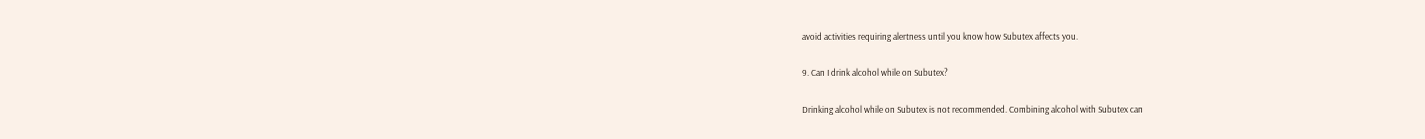avoid activities requiring alertness until you know how Subutex affects you.

9. Can I drink alcohol while on Subutex?

Drinking alcohol while on Subutex is not recommended. Combining alcohol with Subutex can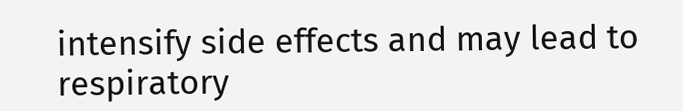intensify side effects and may lead to respiratory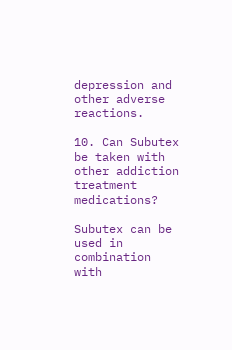depression and other adverse reactions.

10. Can Subutex be taken with other addiction treatment medications?

Subutex can be used in combination with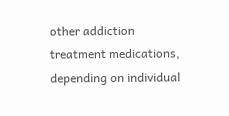other addiction treatment medications, depending on individual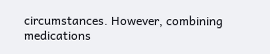circumstances. However, combining medications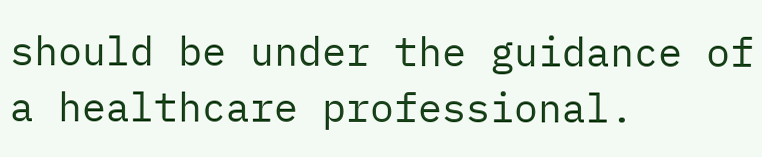should be under the guidance of a healthcare professional.